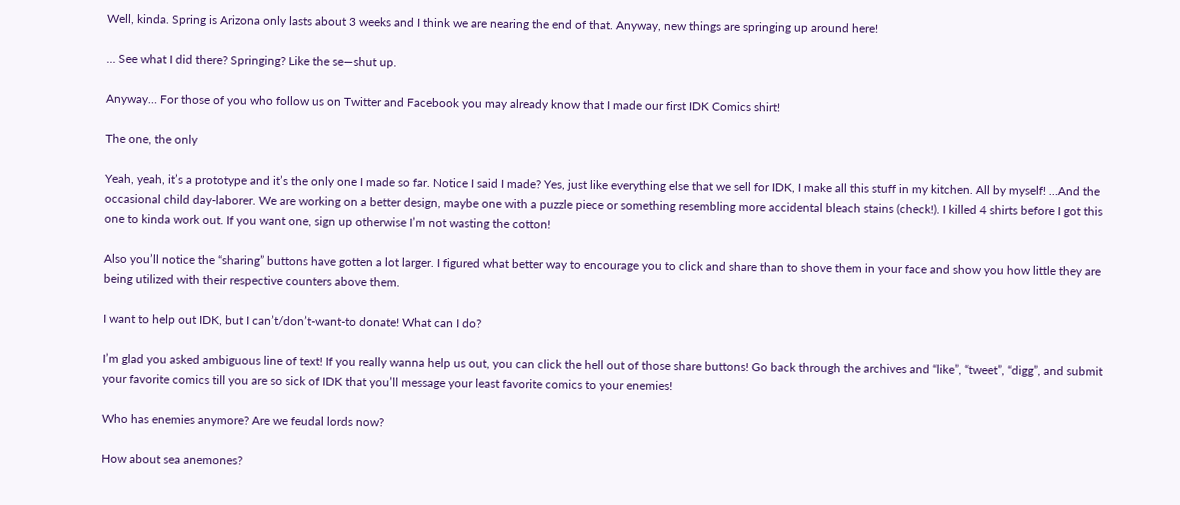Well, kinda. Spring is Arizona only lasts about 3 weeks and I think we are nearing the end of that. Anyway, new things are springing up around here!

… See what I did there? Springing? Like the se—shut up.

Anyway… For those of you who follow us on Twitter and Facebook you may already know that I made our first IDK Comics shirt!

The one, the only

Yeah, yeah, it’s a prototype and it’s the only one I made so far. Notice I said I made? Yes, just like everything else that we sell for IDK, I make all this stuff in my kitchen. All by myself! …And the occasional child day-laborer. We are working on a better design, maybe one with a puzzle piece or something resembling more accidental bleach stains (check!). I killed 4 shirts before I got this one to kinda work out. If you want one, sign up otherwise I’m not wasting the cotton!

Also you’ll notice the “sharing” buttons have gotten a lot larger. I figured what better way to encourage you to click and share than to shove them in your face and show you how little they are being utilized with their respective counters above them.

I want to help out IDK, but I can’t/don’t-want-to donate! What can I do?

I’m glad you asked ambiguous line of text! If you really wanna help us out, you can click the hell out of those share buttons! Go back through the archives and “like”, “tweet”, “digg”, and submit your favorite comics till you are so sick of IDK that you’ll message your least favorite comics to your enemies!

Who has enemies anymore? Are we feudal lords now?

How about sea anemones?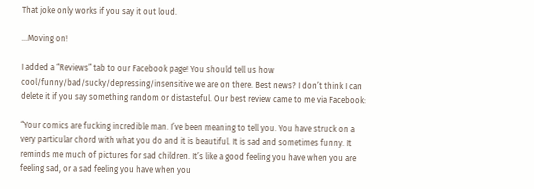That joke only works if you say it out loud.

…Moving on!

I added a “Reviews” tab to our Facebook page! You should tell us how cool/funny/bad/sucky/depressing/insensitive we are on there. Best news? I don’t think I can delete it if you say something random or distasteful. Our best review came to me via Facebook:

“Your comics are fucking incredible man. I’ve been meaning to tell you. You have struck on a very particular chord with what you do and it is beautiful. It is sad and sometimes funny. It reminds me much of pictures for sad children. It’s like a good feeling you have when you are feeling sad, or a sad feeling you have when you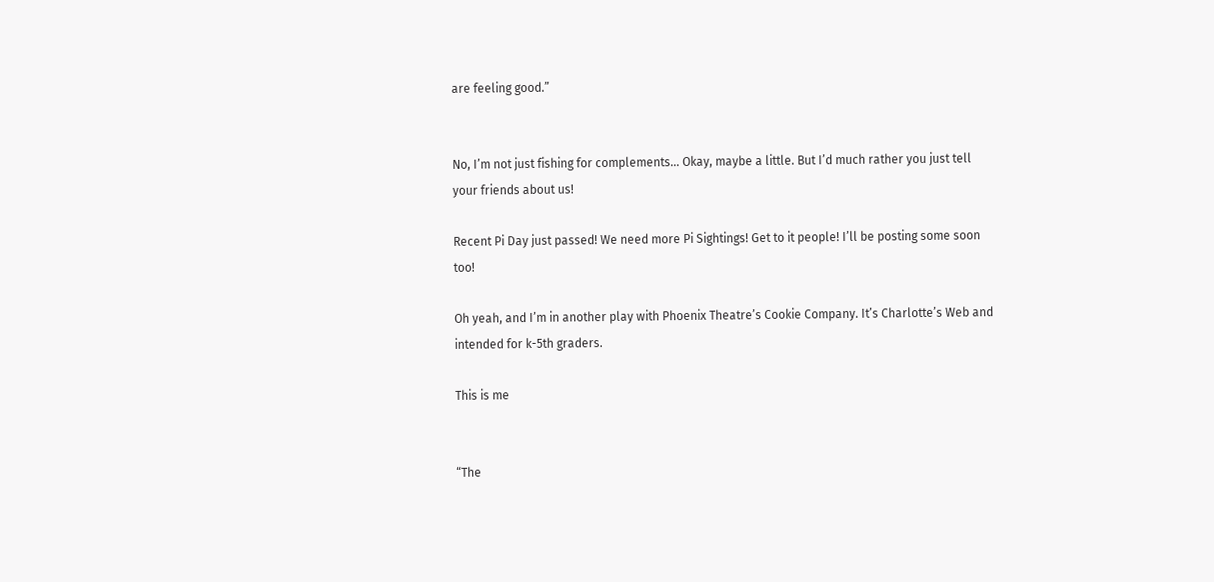are feeling good.”


No, I’m not just fishing for complements… Okay, maybe a little. But I’d much rather you just tell your friends about us!

Recent Pi Day just passed! We need more Pi Sightings! Get to it people! I’ll be posting some soon too!

Oh yeah, and I’m in another play with Phoenix Theatre’s Cookie Company. It’s Charlotte’s Web and intended for k-5th graders.

This is me


“The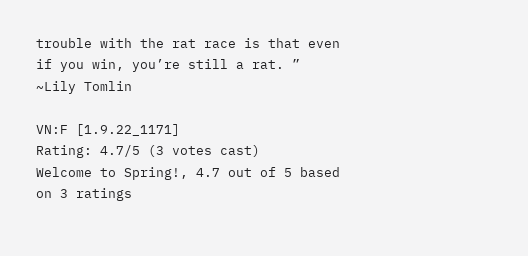trouble with the rat race is that even if you win, you’re still a rat. ”
~Lily Tomlin

VN:F [1.9.22_1171]
Rating: 4.7/5 (3 votes cast)
Welcome to Spring!, 4.7 out of 5 based on 3 ratings